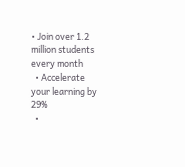• Join over 1.2 million students every month
  • Accelerate your learning by 29%
  •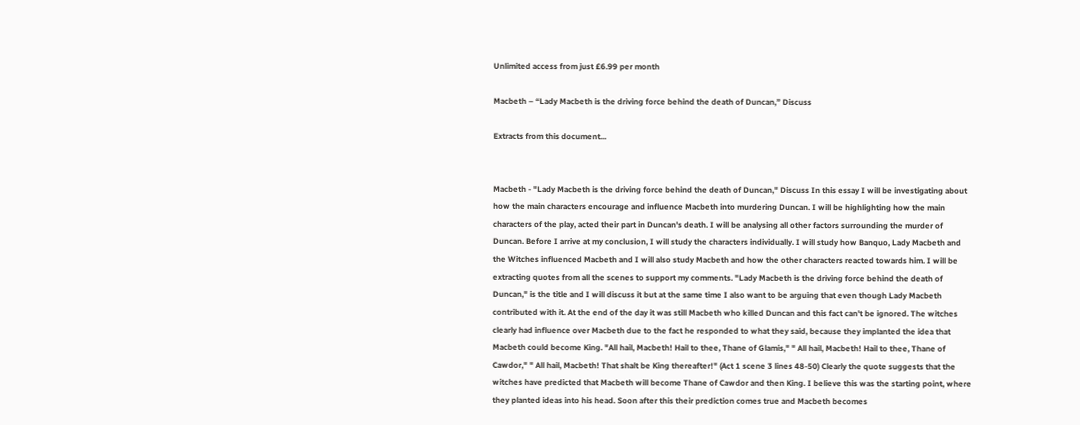Unlimited access from just £6.99 per month

Macbeth – “Lady Macbeth is the driving force behind the death of Duncan,” Discuss

Extracts from this document...


Macbeth - "Lady Macbeth is the driving force behind the death of Duncan," Discuss In this essay I will be investigating about how the main characters encourage and influence Macbeth into murdering Duncan. I will be highlighting how the main characters of the play, acted their part in Duncan's death. I will be analysing all other factors surrounding the murder of Duncan. Before I arrive at my conclusion, I will study the characters individually. I will study how Banquo, Lady Macbeth and the Witches influenced Macbeth and I will also study Macbeth and how the other characters reacted towards him. I will be extracting quotes from all the scenes to support my comments. "Lady Macbeth is the driving force behind the death of Duncan," is the title and I will discuss it but at the same time I also want to be arguing that even though Lady Macbeth contributed with it. At the end of the day it was still Macbeth who killed Duncan and this fact can't be ignored. The witches clearly had influence over Macbeth due to the fact he responded to what they said, because they implanted the idea that Macbeth could become King. "All hail, Macbeth! Hail to thee, Thane of Glamis," " All hail, Macbeth! Hail to thee, Thane of Cawdor," " All hail, Macbeth! That shalt be King thereafter!" (Act 1 scene 3 lines 48-50) Clearly the quote suggests that the witches have predicted that Macbeth will become Thane of Cawdor and then King. I believe this was the starting point, where they planted ideas into his head. Soon after this their prediction comes true and Macbeth becomes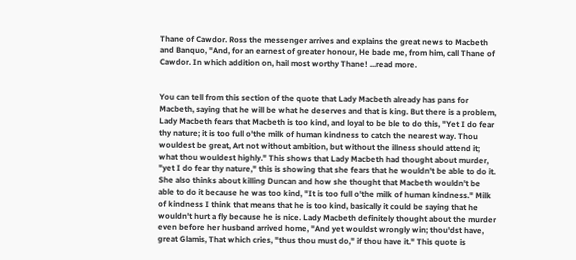Thane of Cawdor. Ross the messenger arrives and explains the great news to Macbeth and Banquo, "And, for an earnest of greater honour, He bade me, from him, call Thane of Cawdor. In which addition on, hail most worthy Thane! ...read more.


You can tell from this section of the quote that Lady Macbeth already has pans for Macbeth, saying that he will be what he deserves and that is king. But there is a problem, Lady Macbeth fears that Macbeth is too kind, and loyal to be ble to do this, "Yet I do fear thy nature; it is too full o'the milk of human kindness to catch the nearest way. Thou wouldest be great, Art not without ambition, but without the illness should attend it; what thou wouldest highly." This shows that Lady Macbeth had thought about murder, "yet I do fear thy nature," this is showing that she fears that he wouldn't be able to do it. She also thinks about killing Duncan and how she thought that Macbeth wouldn't be able to do it because he was too kind, "It is too full o'the milk of human kindness." Milk of kindness I think that means that he is too kind, basically it could be saying that he wouldn't hurt a fly because he is nice. Lady Macbeth definitely thought about the murder even before her husband arrived home, "And yet wouldst wrongly win; thou'dst have, great Glamis, That which cries, "thus thou must do," if thou have it." This quote is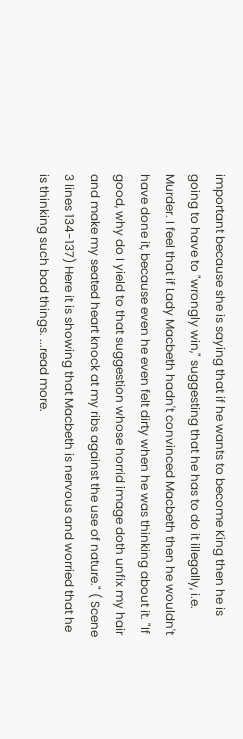important because she is saying that if he wants to become King then he is going to have to "wrongly win," suggesting that he has to do it illegally, i.e. Murder. I feel that if Lady Macbeth hadn't convinced Macbeth then he wouldn't have done it, because even he even felt dirty when he was thinking about it. "If good, why do I yield to that suggestion whose horrid image doth unfix my hair and make my seated heart knock at my ribs against the use of nature." ( Scene 3 lines 134-137) Here it is showing that Macbeth is nervous and worried that he is thinking such bad things. ...read more.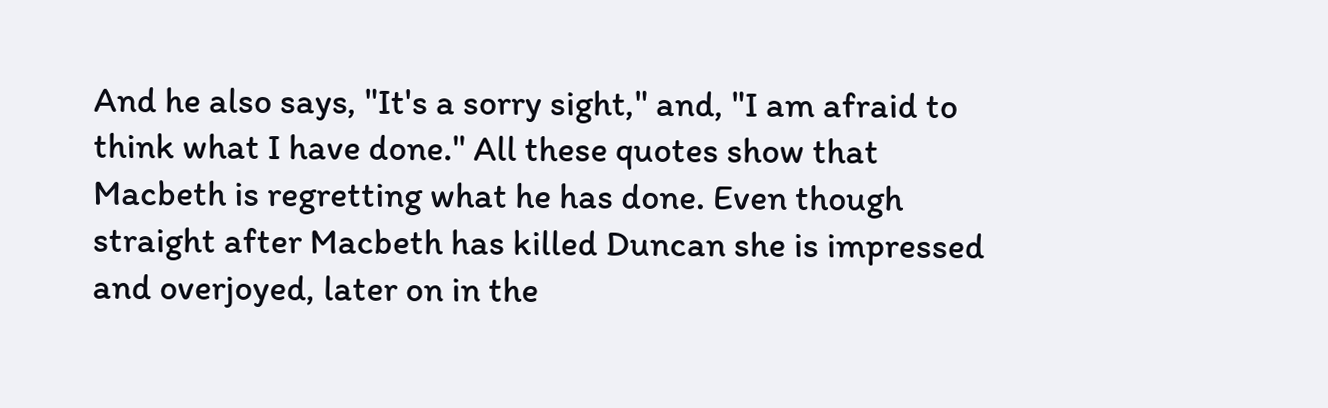And he also says, "It's a sorry sight," and, "I am afraid to think what I have done." All these quotes show that Macbeth is regretting what he has done. Even though straight after Macbeth has killed Duncan she is impressed and overjoyed, later on in the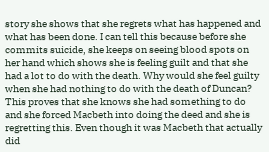story she shows that she regrets what has happened and what has been done. I can tell this because before she commits suicide, she keeps on seeing blood spots on her hand which shows she is feeling guilt and that she had a lot to do with the death. Why would she feel guilty when she had nothing to do with the death of Duncan? This proves that she knows she had something to do and she forced Macbeth into doing the deed and she is regretting this. Even though it was Macbeth that actually did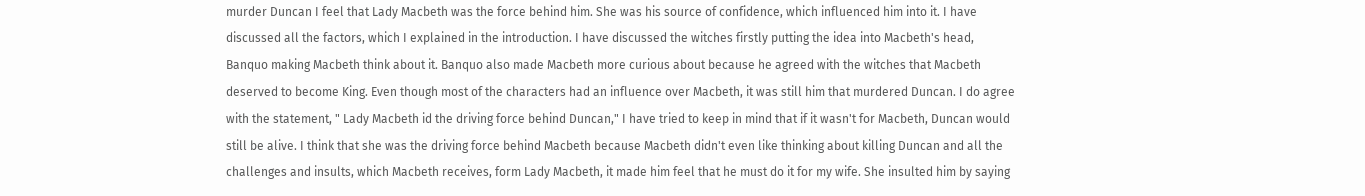murder Duncan I feel that Lady Macbeth was the force behind him. She was his source of confidence, which influenced him into it. I have discussed all the factors, which I explained in the introduction. I have discussed the witches firstly putting the idea into Macbeth's head, Banquo making Macbeth think about it. Banquo also made Macbeth more curious about because he agreed with the witches that Macbeth deserved to become King. Even though most of the characters had an influence over Macbeth, it was still him that murdered Duncan. I do agree with the statement, " Lady Macbeth id the driving force behind Duncan," I have tried to keep in mind that if it wasn't for Macbeth, Duncan would still be alive. I think that she was the driving force behind Macbeth because Macbeth didn't even like thinking about killing Duncan and all the challenges and insults, which Macbeth receives, form Lady Macbeth, it made him feel that he must do it for my wife. She insulted him by saying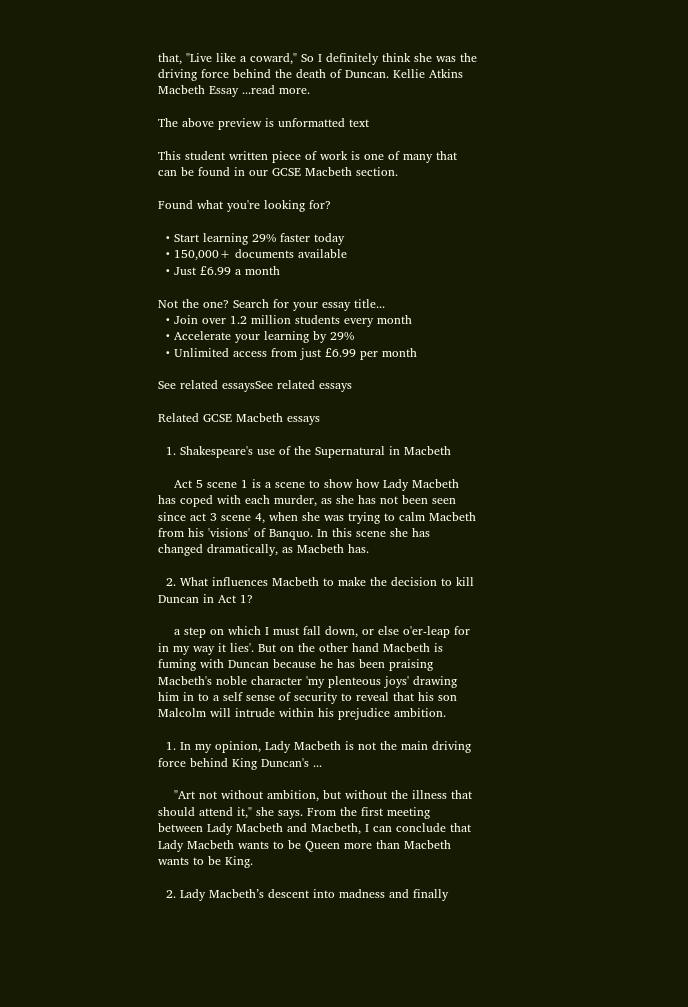that, "Live like a coward," So I definitely think she was the driving force behind the death of Duncan. Kellie Atkins Macbeth Essay ...read more.

The above preview is unformatted text

This student written piece of work is one of many that can be found in our GCSE Macbeth section.

Found what you're looking for?

  • Start learning 29% faster today
  • 150,000+ documents available
  • Just £6.99 a month

Not the one? Search for your essay title...
  • Join over 1.2 million students every month
  • Accelerate your learning by 29%
  • Unlimited access from just £6.99 per month

See related essaysSee related essays

Related GCSE Macbeth essays

  1. Shakespeare's use of the Supernatural in Macbeth

    Act 5 scene 1 is a scene to show how Lady Macbeth has coped with each murder, as she has not been seen since act 3 scene 4, when she was trying to calm Macbeth from his 'visions' of Banquo. In this scene she has changed dramatically, as Macbeth has.

  2. What influences Macbeth to make the decision to kill Duncan in Act 1?

    a step on which I must fall down, or else o'er-leap for in my way it lies'. But on the other hand Macbeth is fuming with Duncan because he has been praising Macbeth's noble character 'my plenteous joys' drawing him in to a self sense of security to reveal that his son Malcolm will intrude within his prejudice ambition.

  1. In my opinion, Lady Macbeth is not the main driving force behind King Duncan's ...

    "Art not without ambition, but without the illness that should attend it," she says. From the first meeting between Lady Macbeth and Macbeth, I can conclude that Lady Macbeth wants to be Queen more than Macbeth wants to be King.

  2. Lady Macbeth’s descent into madness and finally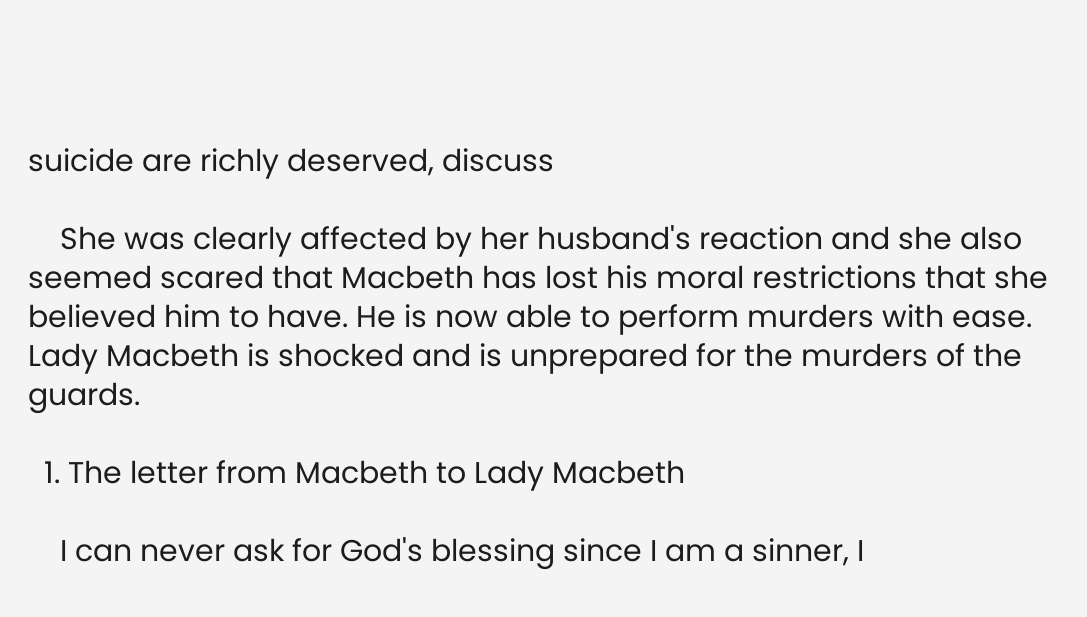suicide are richly deserved, discuss

    She was clearly affected by her husband's reaction and she also seemed scared that Macbeth has lost his moral restrictions that she believed him to have. He is now able to perform murders with ease. Lady Macbeth is shocked and is unprepared for the murders of the guards.

  1. The letter from Macbeth to Lady Macbeth

    I can never ask for God's blessing since I am a sinner, I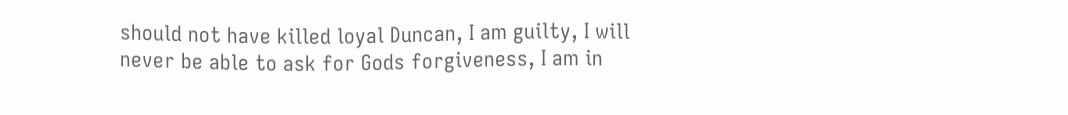should not have killed loyal Duncan, I am guilty, I will never be able to ask for Gods forgiveness, I am in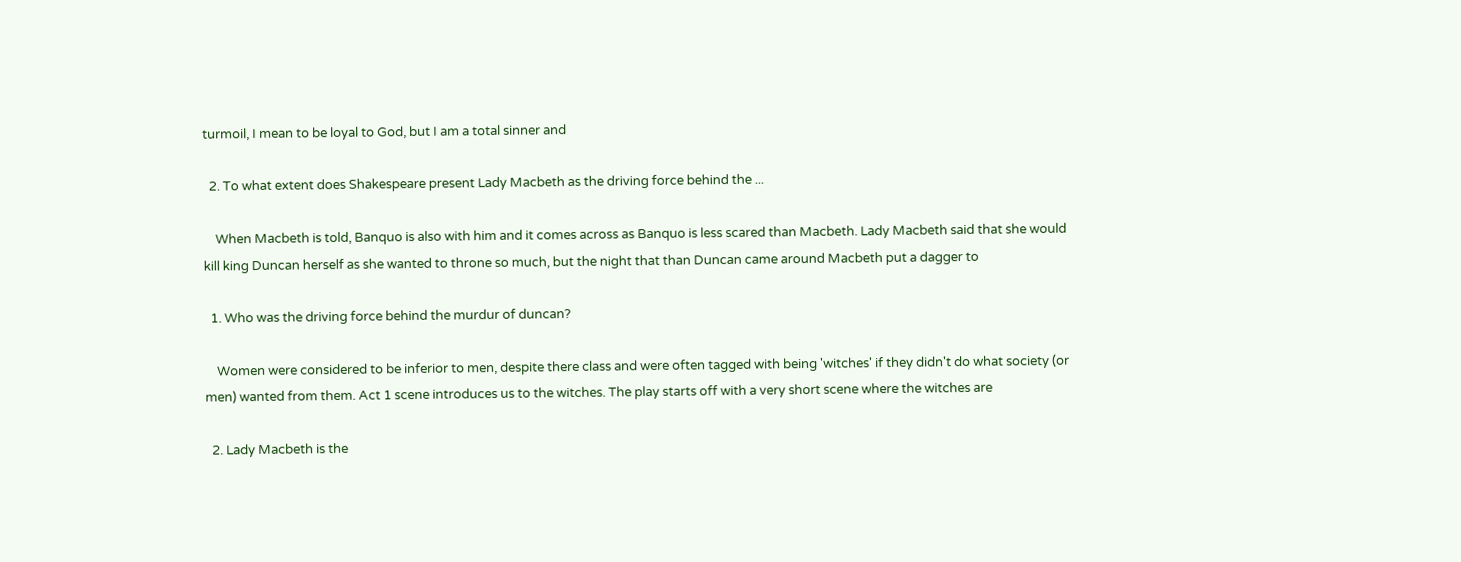turmoil, I mean to be loyal to God, but I am a total sinner and

  2. To what extent does Shakespeare present Lady Macbeth as the driving force behind the ...

    When Macbeth is told, Banquo is also with him and it comes across as Banquo is less scared than Macbeth. Lady Macbeth said that she would kill king Duncan herself as she wanted to throne so much, but the night that than Duncan came around Macbeth put a dagger to

  1. Who was the driving force behind the murdur of duncan?

    Women were considered to be inferior to men, despite there class and were often tagged with being 'witches' if they didn't do what society (or men) wanted from them. Act 1 scene introduces us to the witches. The play starts off with a very short scene where the witches are

  2. Lady Macbeth is the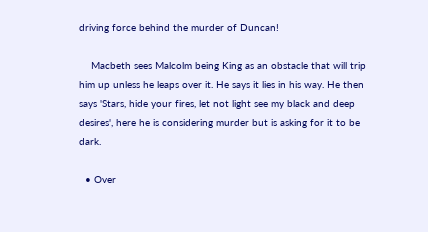driving force behind the murder of Duncan!

    Macbeth sees Malcolm being King as an obstacle that will trip him up unless he leaps over it. He says it lies in his way. He then says 'Stars, hide your fires, let not light see my black and deep desires', here he is considering murder but is asking for it to be dark.

  • Over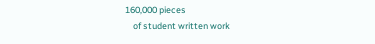160,000 pieces
    of student written work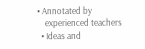• Annotated by
    experienced teachers
  • Ideas and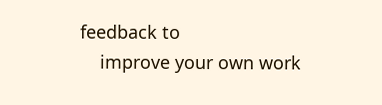feedback to
    improve your own work